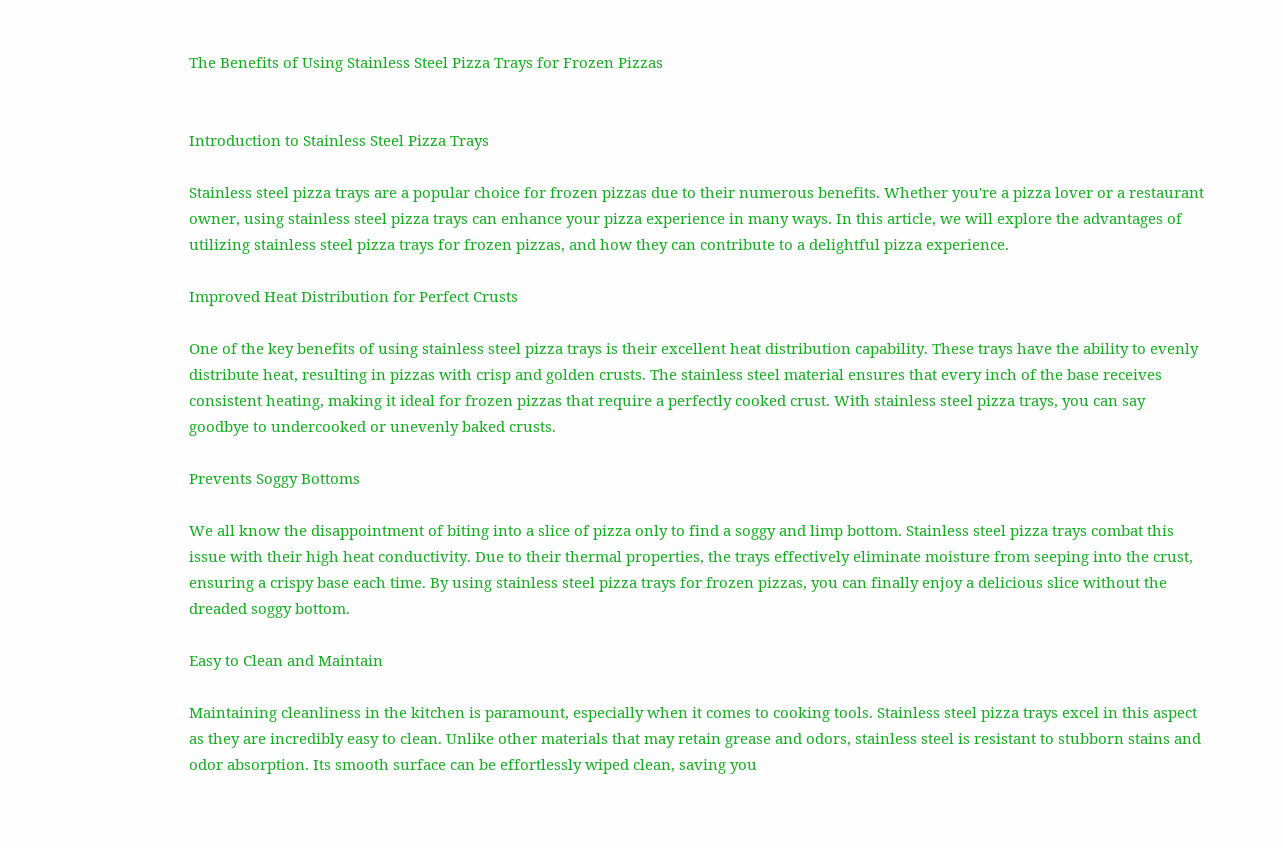The Benefits of Using Stainless Steel Pizza Trays for Frozen Pizzas


Introduction to Stainless Steel Pizza Trays

Stainless steel pizza trays are a popular choice for frozen pizzas due to their numerous benefits. Whether you're a pizza lover or a restaurant owner, using stainless steel pizza trays can enhance your pizza experience in many ways. In this article, we will explore the advantages of utilizing stainless steel pizza trays for frozen pizzas, and how they can contribute to a delightful pizza experience.

Improved Heat Distribution for Perfect Crusts

One of the key benefits of using stainless steel pizza trays is their excellent heat distribution capability. These trays have the ability to evenly distribute heat, resulting in pizzas with crisp and golden crusts. The stainless steel material ensures that every inch of the base receives consistent heating, making it ideal for frozen pizzas that require a perfectly cooked crust. With stainless steel pizza trays, you can say goodbye to undercooked or unevenly baked crusts.

Prevents Soggy Bottoms

We all know the disappointment of biting into a slice of pizza only to find a soggy and limp bottom. Stainless steel pizza trays combat this issue with their high heat conductivity. Due to their thermal properties, the trays effectively eliminate moisture from seeping into the crust, ensuring a crispy base each time. By using stainless steel pizza trays for frozen pizzas, you can finally enjoy a delicious slice without the dreaded soggy bottom.

Easy to Clean and Maintain

Maintaining cleanliness in the kitchen is paramount, especially when it comes to cooking tools. Stainless steel pizza trays excel in this aspect as they are incredibly easy to clean. Unlike other materials that may retain grease and odors, stainless steel is resistant to stubborn stains and odor absorption. Its smooth surface can be effortlessly wiped clean, saving you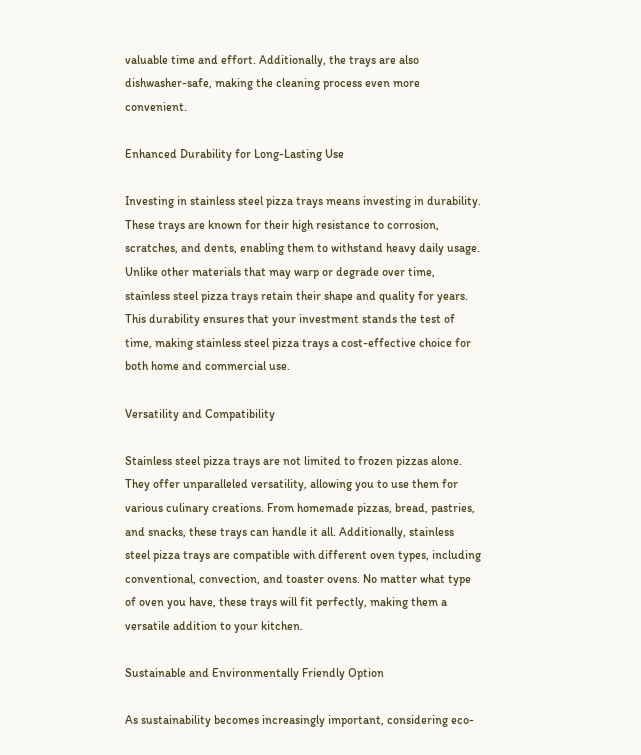valuable time and effort. Additionally, the trays are also dishwasher-safe, making the cleaning process even more convenient.

Enhanced Durability for Long-Lasting Use

Investing in stainless steel pizza trays means investing in durability. These trays are known for their high resistance to corrosion, scratches, and dents, enabling them to withstand heavy daily usage. Unlike other materials that may warp or degrade over time, stainless steel pizza trays retain their shape and quality for years. This durability ensures that your investment stands the test of time, making stainless steel pizza trays a cost-effective choice for both home and commercial use.

Versatility and Compatibility

Stainless steel pizza trays are not limited to frozen pizzas alone. They offer unparalleled versatility, allowing you to use them for various culinary creations. From homemade pizzas, bread, pastries, and snacks, these trays can handle it all. Additionally, stainless steel pizza trays are compatible with different oven types, including conventional, convection, and toaster ovens. No matter what type of oven you have, these trays will fit perfectly, making them a versatile addition to your kitchen.

Sustainable and Environmentally Friendly Option

As sustainability becomes increasingly important, considering eco-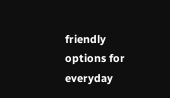friendly options for everyday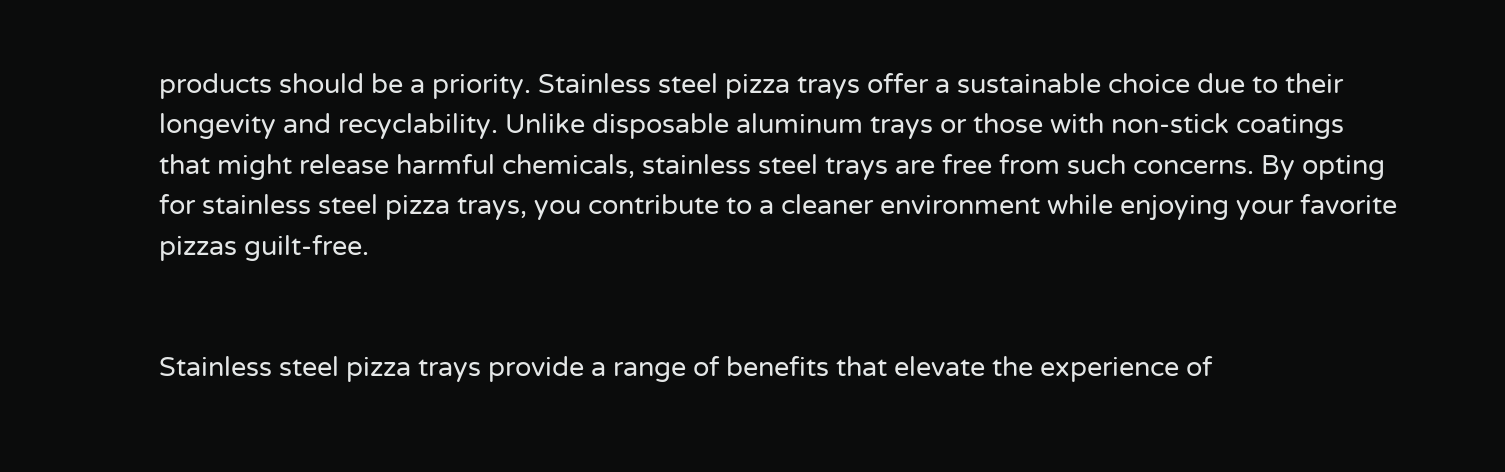products should be a priority. Stainless steel pizza trays offer a sustainable choice due to their longevity and recyclability. Unlike disposable aluminum trays or those with non-stick coatings that might release harmful chemicals, stainless steel trays are free from such concerns. By opting for stainless steel pizza trays, you contribute to a cleaner environment while enjoying your favorite pizzas guilt-free.


Stainless steel pizza trays provide a range of benefits that elevate the experience of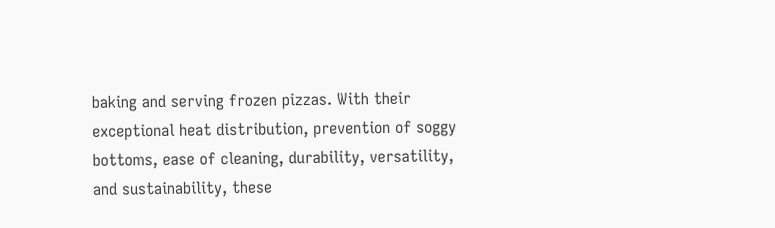baking and serving frozen pizzas. With their exceptional heat distribution, prevention of soggy bottoms, ease of cleaning, durability, versatility, and sustainability, these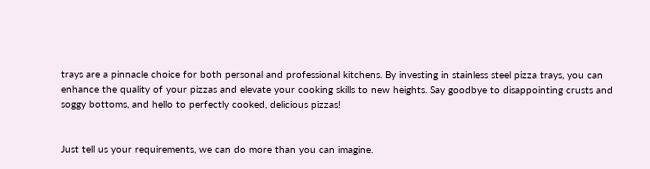trays are a pinnacle choice for both personal and professional kitchens. By investing in stainless steel pizza trays, you can enhance the quality of your pizzas and elevate your cooking skills to new heights. Say goodbye to disappointing crusts and soggy bottoms, and hello to perfectly cooked, delicious pizzas!


Just tell us your requirements, we can do more than you can imagine.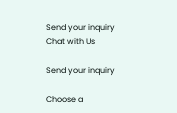Send your inquiry
Chat with Us

Send your inquiry

Choose a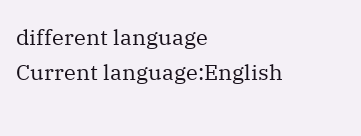different language
Current language:English